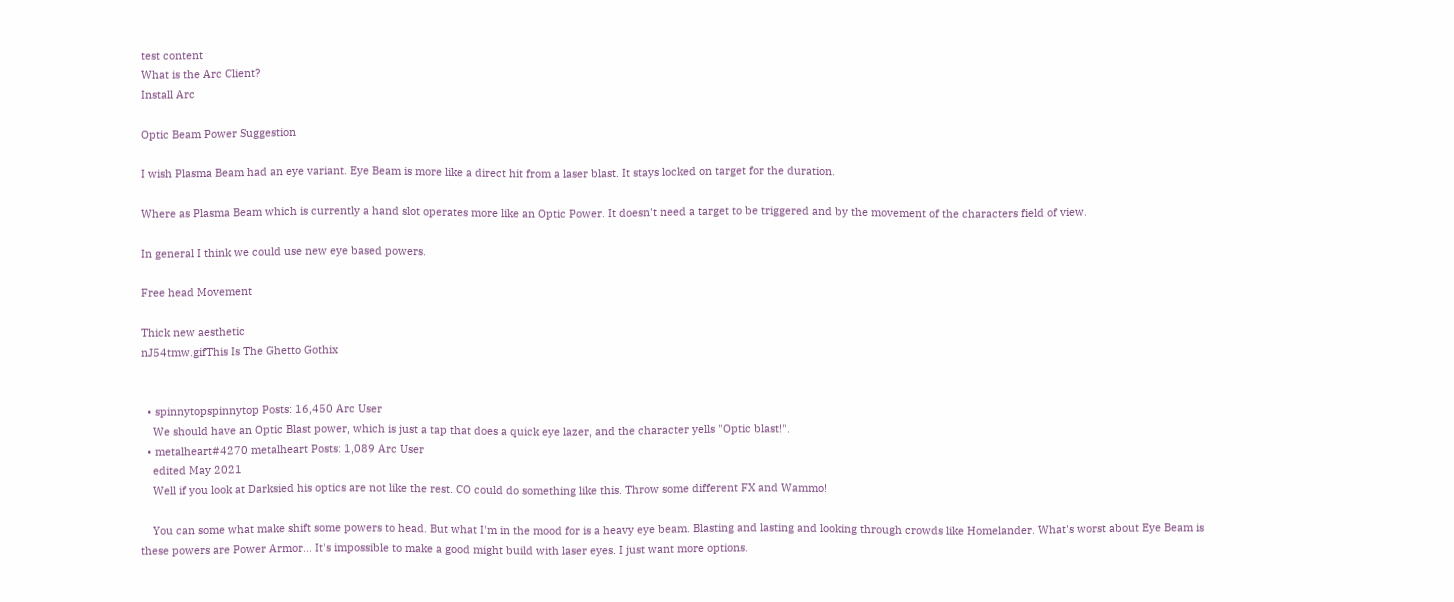test content
What is the Arc Client?
Install Arc

Optic Beam Power Suggestion

I wish Plasma Beam had an eye variant. Eye Beam is more like a direct hit from a laser blast. It stays locked on target for the duration.

Where as Plasma Beam which is currently a hand slot operates more like an Optic Power. It doesn't need a target to be triggered and by the movement of the characters field of view.

In general I think we could use new eye based powers.

Free head Movement

Thick new aesthetic
nJ54tmw.gifThis Is The Ghetto Gothix


  • spinnytopspinnytop Posts: 16,450 Arc User
    We should have an Optic Blast power, which is just a tap that does a quick eye lazer, and the character yells "Optic blast!".
  • metalheart#4270 metalheart Posts: 1,089 Arc User
    edited May 2021
    Well if you look at Darksied his optics are not like the rest. CO could do something like this. Throw some different FX and Wammo!

    You can some what make shift some powers to head. But what I'm in the mood for is a heavy eye beam. Blasting and lasting and looking through crowds like Homelander. What's worst about Eye Beam is these powers are Power Armor... It's impossible to make a good might build with laser eyes. I just want more options.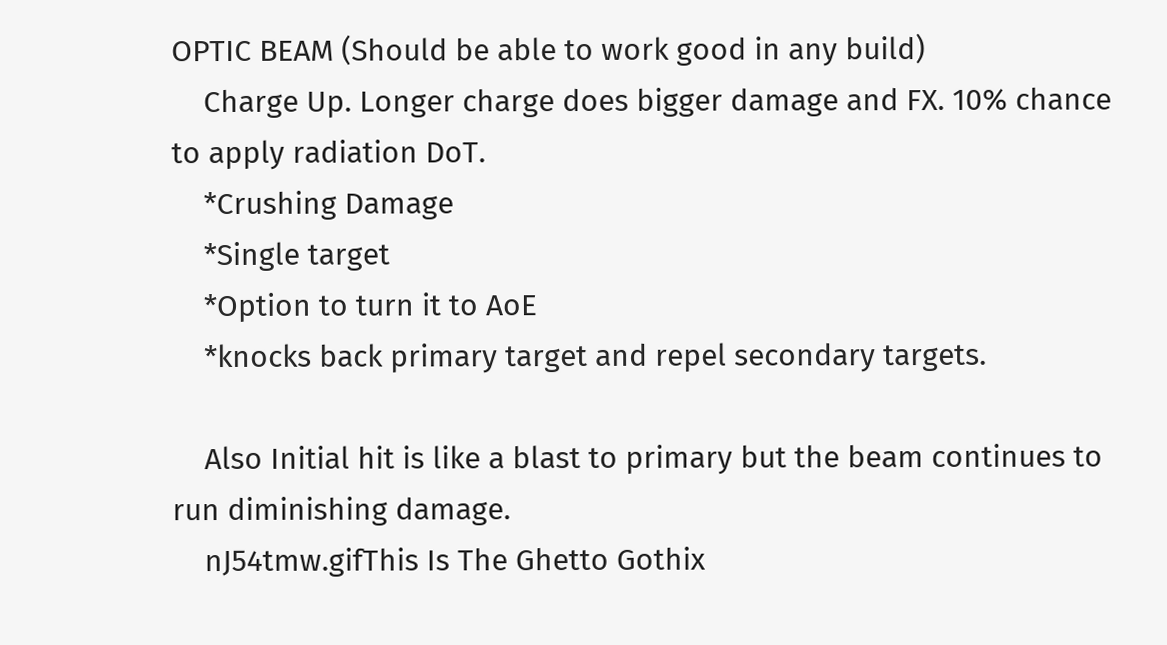OPTIC BEAM (Should be able to work good in any build)
    Charge Up. Longer charge does bigger damage and FX. 10% chance to apply radiation DoT.
    *Crushing Damage
    *Single target
    *Option to turn it to AoE
    *knocks back primary target and repel secondary targets.

    Also Initial hit is like a blast to primary but the beam continues to run diminishing damage.
    nJ54tmw.gifThis Is The Ghetto Gothix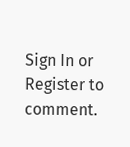Sign In or Register to comment.